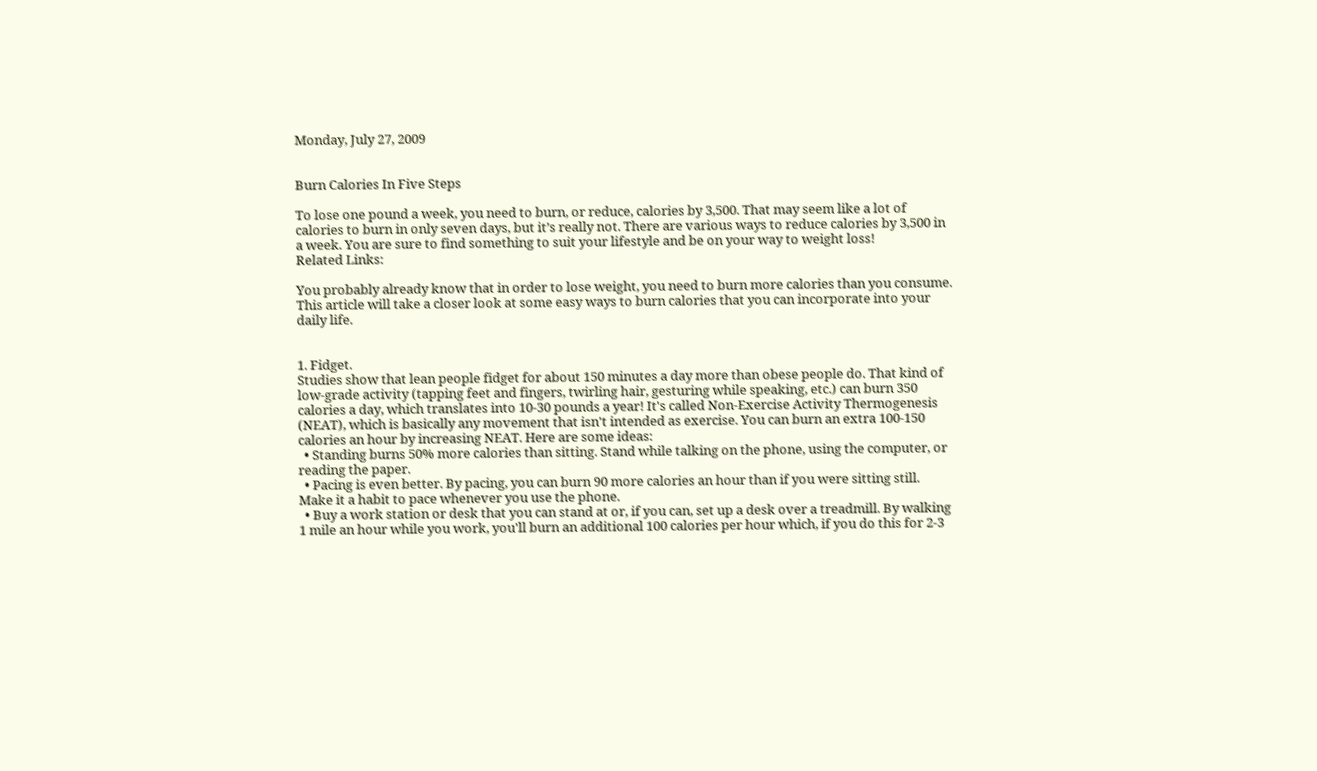Monday, July 27, 2009


Burn Calories In Five Steps

To lose one pound a week, you need to burn, or reduce, calories by 3,500. That may seem like a lot of calories to burn in only seven days, but it’s really not. There are various ways to reduce calories by 3,500 in a week. You are sure to find something to suit your lifestyle and be on your way to weight loss!
Related Links:

You probably already know that in order to lose weight, you need to burn more calories than you consume. This article will take a closer look at some easy ways to burn calories that you can incorporate into your daily life.


1. Fidget.
Studies show that lean people fidget for about 150 minutes a day more than obese people do. That kind of low-grade activity (tapping feet and fingers, twirling hair, gesturing while speaking, etc.) can burn 350 calories a day, which translates into 10-30 pounds a year! It's called Non-Exercise Activity Thermogenesis (NEAT), which is basically any movement that isn't intended as exercise. You can burn an extra 100-150 calories an hour by increasing NEAT. Here are some ideas:
  • Standing burns 50% more calories than sitting. Stand while talking on the phone, using the computer, or reading the paper.
  • Pacing is even better. By pacing, you can burn 90 more calories an hour than if you were sitting still. Make it a habit to pace whenever you use the phone.
  • Buy a work station or desk that you can stand at or, if you can, set up a desk over a treadmill. By walking 1 mile an hour while you work, you'll burn an additional 100 calories per hour which, if you do this for 2-3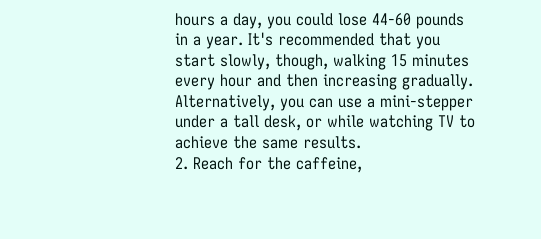hours a day, you could lose 44-60 pounds in a year. It's recommended that you start slowly, though, walking 15 minutes every hour and then increasing gradually. Alternatively, you can use a mini-stepper under a tall desk, or while watching TV to achieve the same results.
2. Reach for the caffeine,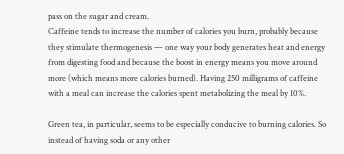pass on the sugar and cream.
Caffeine tends to increase the number of calories you burn, probably because they stimulate thermogenesis — one way your body generates heat and energy from digesting food and because the boost in energy means you move around more (which means more calories burned). Having 250 milligrams of caffeine with a meal can increase the calories spent metabolizing the meal by 10%.

Green tea, in particular, seems to be especially conducive to burning calories. So instead of having soda or any other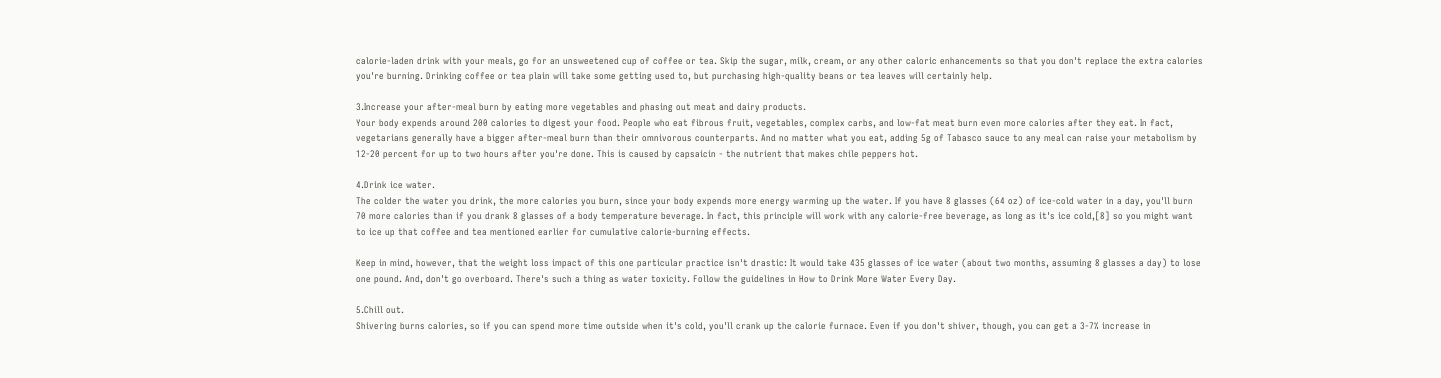calorie-laden drink with your meals, go for an unsweetened cup of coffee or tea. Skip the sugar, milk, cream, or any other caloric enhancements so that you don't replace the extra calories you're burning. Drinking coffee or tea plain will take some getting used to, but purchasing high-quality beans or tea leaves will certainly help.

3.Increase your after-meal burn by eating more vegetables and phasing out meat and dairy products.
Your body expends around 200 calories to digest your food. People who eat fibrous fruit, vegetables, complex carbs, and low-fat meat burn even more calories after they eat. In fact, vegetarians generally have a bigger after-meal burn than their omnivorous counterparts. And no matter what you eat, adding 5g of Tabasco sauce to any meal can raise your metabolism by 12-20 percent for up to two hours after you're done. This is caused by capsaicin - the nutrient that makes chile peppers hot.

4.Drink ice water.
The colder the water you drink, the more calories you burn, since your body expends more energy warming up the water. If you have 8 glasses (64 oz) of ice-cold water in a day, you'll burn 70 more calories than if you drank 8 glasses of a body temperature beverage. In fact, this principle will work with any calorie-free beverage, as long as it's ice cold,[8] so you might want to ice up that coffee and tea mentioned earlier for cumulative calorie-burning effects.

Keep in mind, however, that the weight loss impact of this one particular practice isn't drastic: It would take 435 glasses of ice water (about two months, assuming 8 glasses a day) to lose one pound. And, don't go overboard. There's such a thing as water toxicity. Follow the guidelines in How to Drink More Water Every Day.

5.Chill out.
Shivering burns calories, so if you can spend more time outside when it's cold, you'll crank up the calorie furnace. Even if you don't shiver, though, you can get a 3-7% increase in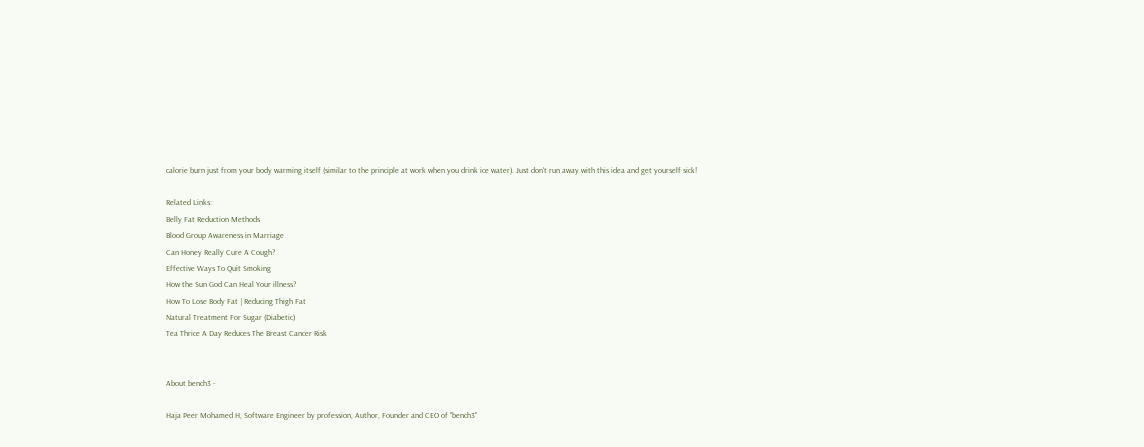calorie burn just from your body warming itself (similar to the principle at work when you drink ice water). Just don't run away with this idea and get yourself sick!

Related Links:
Belly Fat Reduction Methods
Blood Group Awareness in Marriage
Can Honey Really Cure A Cough?
Effective Ways To Quit Smoking
How the Sun God Can Heal Your illness?
How To Lose Body Fat | Reducing Thigh Fat
Natural Treatment For Sugar (Diabetic)
Tea Thrice A Day Reduces The Breast Cancer Risk


About bench3 -

Haja Peer Mohamed H, Software Engineer by profession, Author, Founder and CEO of "bench3"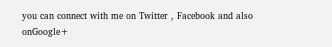you can connect with me on Twitter , Facebook and also onGoogle+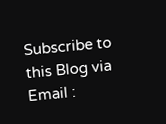Subscribe to this Blog via Email :